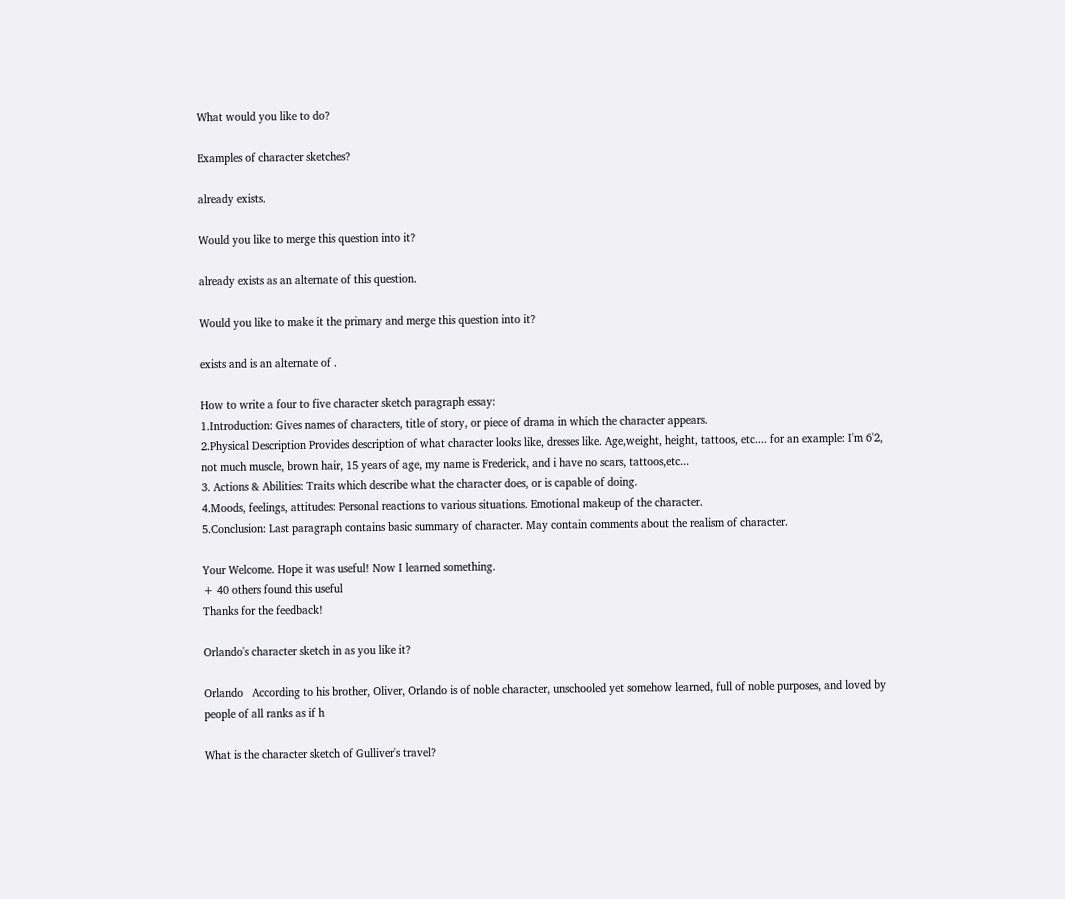What would you like to do?

Examples of character sketches?

already exists.

Would you like to merge this question into it?

already exists as an alternate of this question.

Would you like to make it the primary and merge this question into it?

exists and is an alternate of .

How to write a four to five character sketch paragraph essay:
1.Introduction: Gives names of characters, title of story, or piece of drama in which the character appears.
2.Physical Description Provides description of what character looks like, dresses like. Age,weight, height, tattoos, etc.... for an example: I'm 6'2, not much muscle, brown hair, 15 years of age, my name is Frederick, and i have no scars, tattoos,etc...
3. Actions & Abilities: Traits which describe what the character does, or is capable of doing.
4.Moods, feelings, attitudes: Personal reactions to various situations. Emotional makeup of the character.
5.Conclusion: Last paragraph contains basic summary of character. May contain comments about the realism of character.

Your Welcome. Hope it was useful! Now I learned something.
+ 40 others found this useful
Thanks for the feedback!

Orlando's character sketch in as you like it?

Orlando   According to his brother, Oliver, Orlando is of noble character, unschooled yet somehow learned, full of noble purposes, and loved by people of all ranks as if h

What is the character sketch of Gulliver's travel?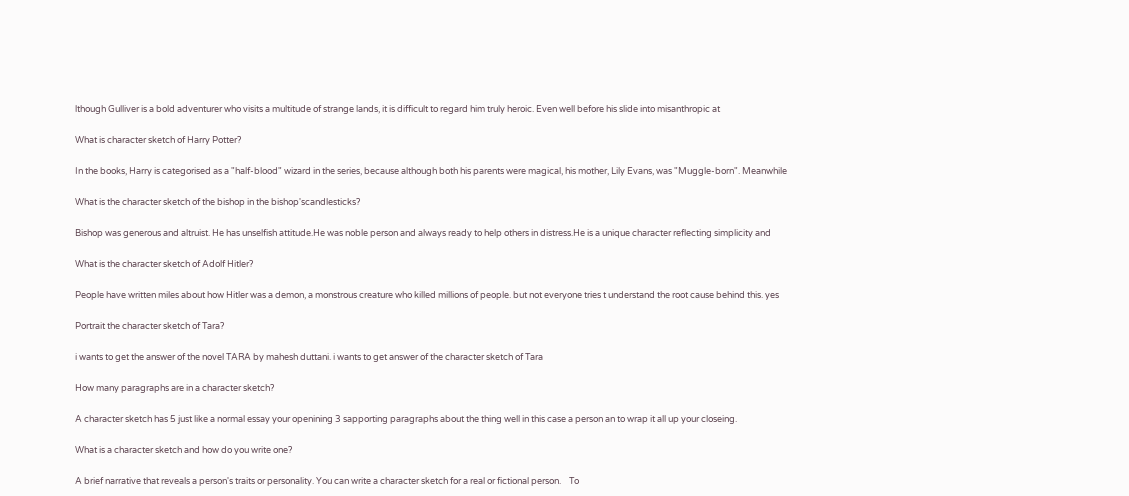lthough Gulliver is a bold adventurer who visits a multitude of strange lands, it is difficult to regard him truly heroic. Even well before his slide into misanthropic at

What is character sketch of Harry Potter?

In the books, Harry is categorised as a "half-blood" wizard in the series, because although both his parents were magical, his mother, Lily Evans, was "Muggle-born". Meanwhile

What is the character sketch of the bishop in the bishop'scandlesticks?

Bishop was generous and altruist. He has unselfish attitude.He was noble person and always ready to help others in distress.He is a unique character reflecting simplicity and

What is the character sketch of Adolf Hitler?

People have written miles about how Hitler was a demon, a monstrous creature who killed millions of people. but not everyone tries t understand the root cause behind this. yes

Portrait the character sketch of Tara?

i wants to get the answer of the novel TARA by mahesh duttani. i wants to get answer of the character sketch of Tara

How many paragraphs are in a character sketch?

A character sketch has 5 just like a normal essay your openining 3 sapporting paragraphs about the thing well in this case a person an to wrap it all up your closeing.

What is a character sketch and how do you write one?

A brief narrative that reveals a person's traits or personality. You can write a character sketch for a real or fictional person.    To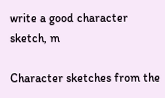write a good character sketch, m

Character sketches from the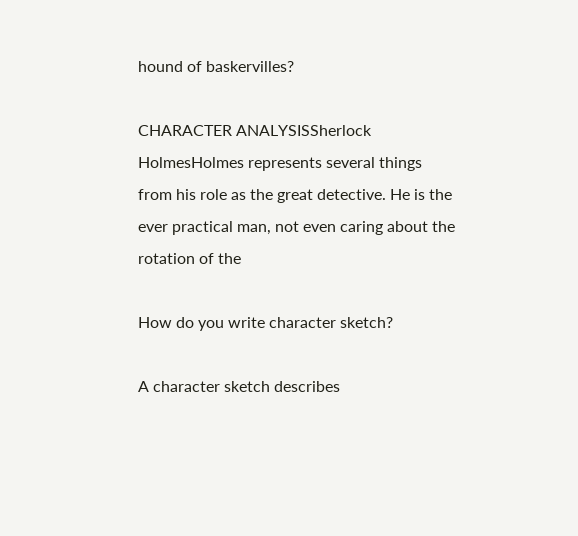hound of baskervilles?

CHARACTER ANALYSISSherlock HolmesHolmes represents several things from his role as the great detective. He is the ever practical man, not even caring about the rotation of the

How do you write character sketch?

A character sketch describes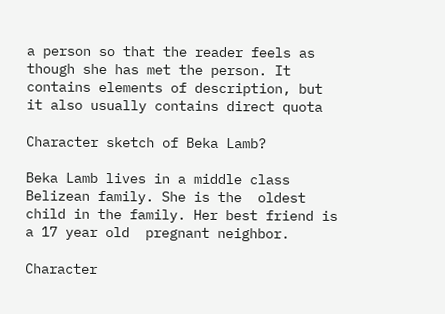a person so that the reader feels as though she has met the person. It contains elements of description, but it also usually contains direct quota

Character sketch of Beka Lamb?

Beka Lamb lives in a middle class Belizean family. She is the  oldest child in the family. Her best friend is a 17 year old  pregnant neighbor.

Character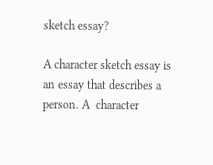sketch essay?

A character sketch essay is an essay that describes a person. A  character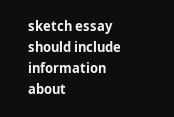sketch essay should include information about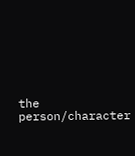the  person/character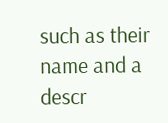such as their name and a descr